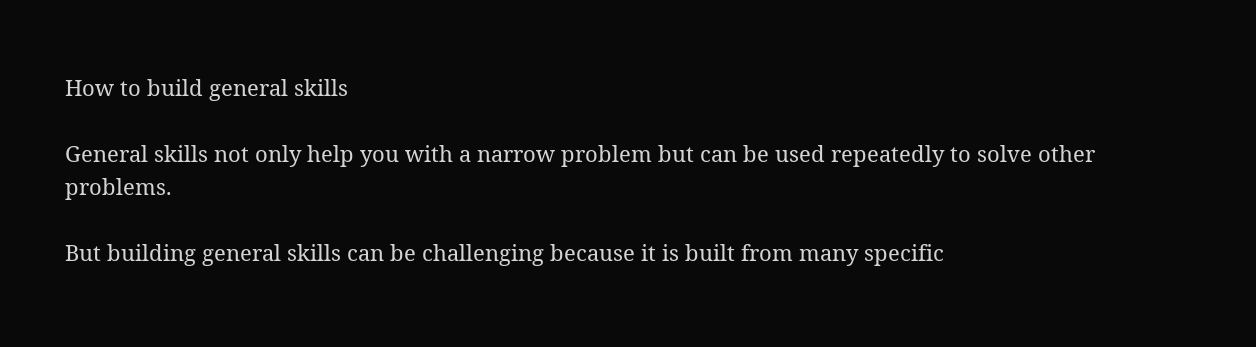How to build general skills

General skills not only help you with a narrow problem but can be used repeatedly to solve other problems.

But building general skills can be challenging because it is built from many specific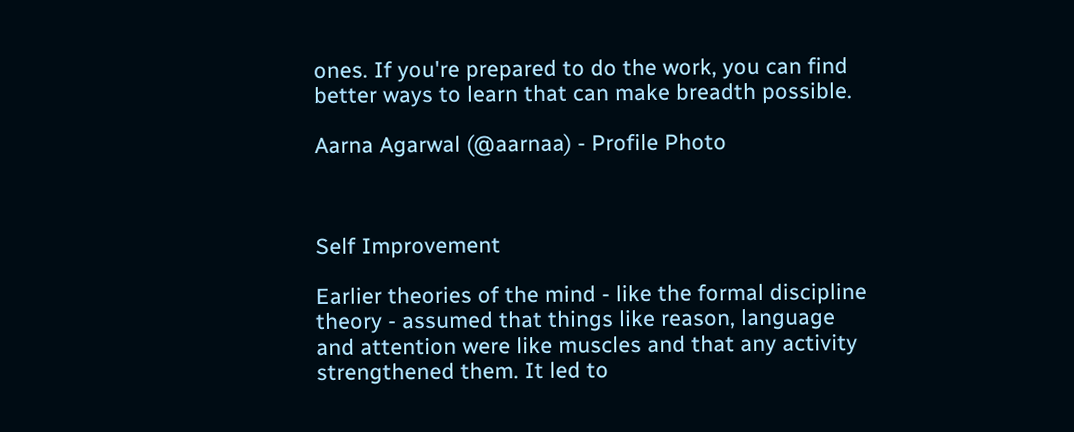ones. If you're prepared to do the work, you can find better ways to learn that can make breadth possible.

Aarna Agarwal (@aarnaa) - Profile Photo



Self Improvement

Earlier theories of the mind - like the formal discipline theory - assumed that things like reason, language and attention were like muscles and that any activity strengthened them. It led to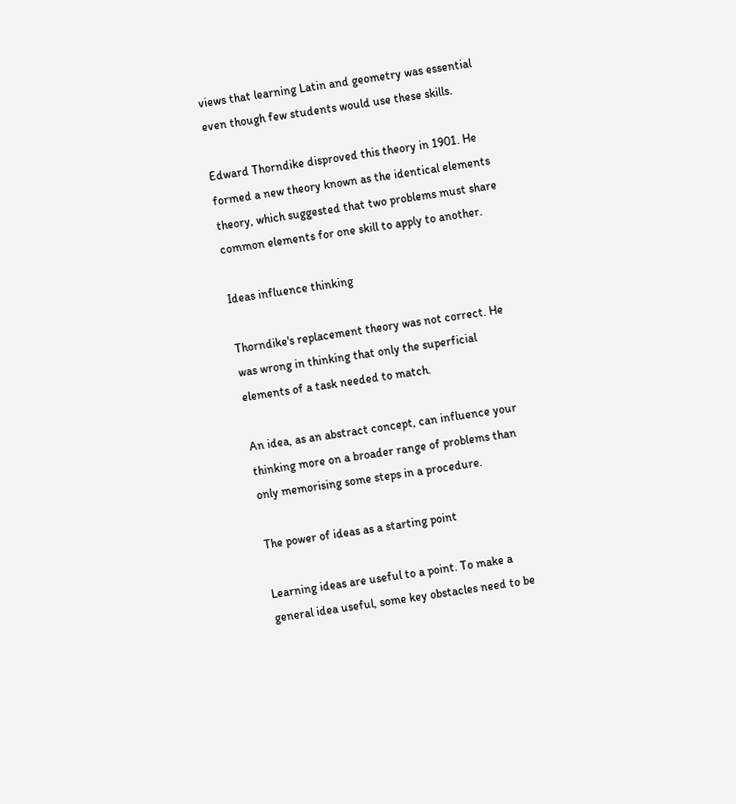views that learning Latin and geometry was essential even though few students would use these skills.

Edward Thorndike disproved this theory in 1901. He formed a new theory known as the identical elements theory, which suggested that two problems must share common elements for one skill to apply to another.

Ideas influence thinking

Thorndike's replacement theory was not correct. He was wrong in thinking that only the superficial elements of a task needed to match.

An idea, as an abstract concept, can influence your thinking more on a broader range of problems than only memorising some steps in a procedure.

The power of ideas as a starting point

Learning ideas are useful to a point. To make a general idea useful, some key obstacles need to be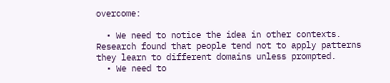overcome:

  • We need to notice the idea in other contexts. Research found that people tend not to apply patterns they learn to different domains unless prompted.
  • We need to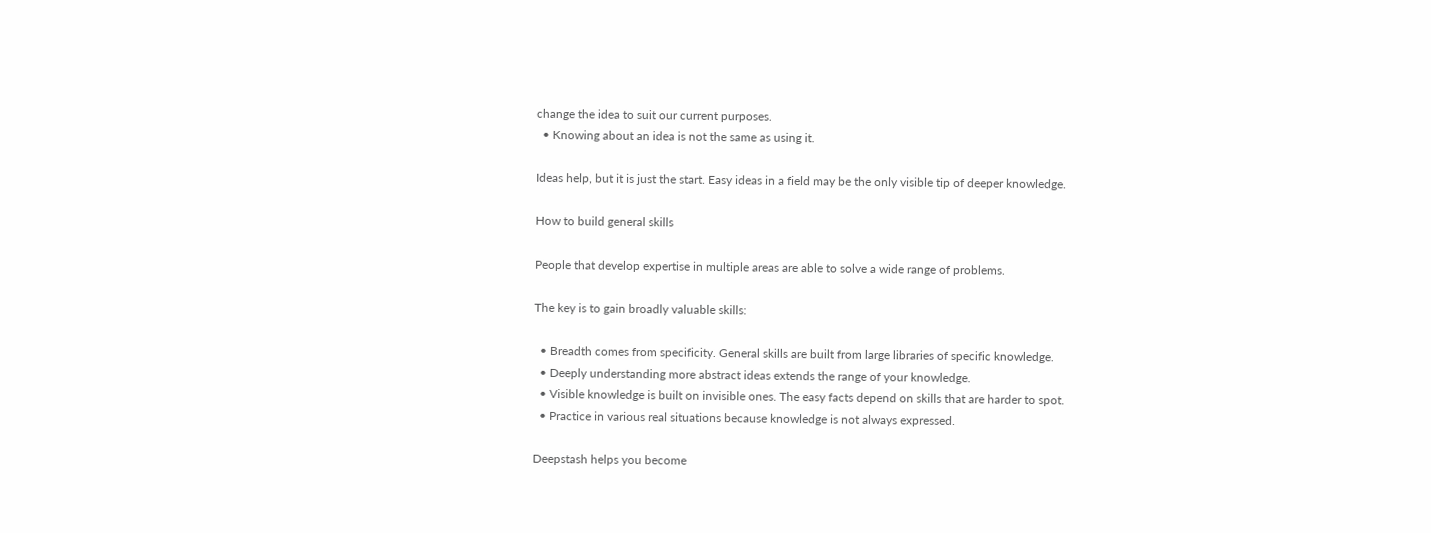change the idea to suit our current purposes.
  • Knowing about an idea is not the same as using it.

Ideas help, but it is just the start. Easy ideas in a field may be the only visible tip of deeper knowledge.

How to build general skills

People that develop expertise in multiple areas are able to solve a wide range of problems.

The key is to gain broadly valuable skills:

  • Breadth comes from specificity. General skills are built from large libraries of specific knowledge.
  • Deeply understanding more abstract ideas extends the range of your knowledge.
  • Visible knowledge is built on invisible ones. The easy facts depend on skills that are harder to spot.
  • Practice in various real situations because knowledge is not always expressed.

Deepstash helps you become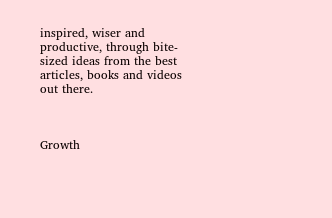inspired, wiser and productive, through bite-sized ideas from the best articles, books and videos out there.



Growth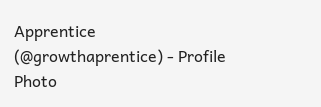Apprentice (@growthaprentice) - Profile Photo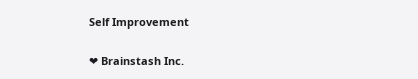Self Improvement


❤ Brainstash Inc.